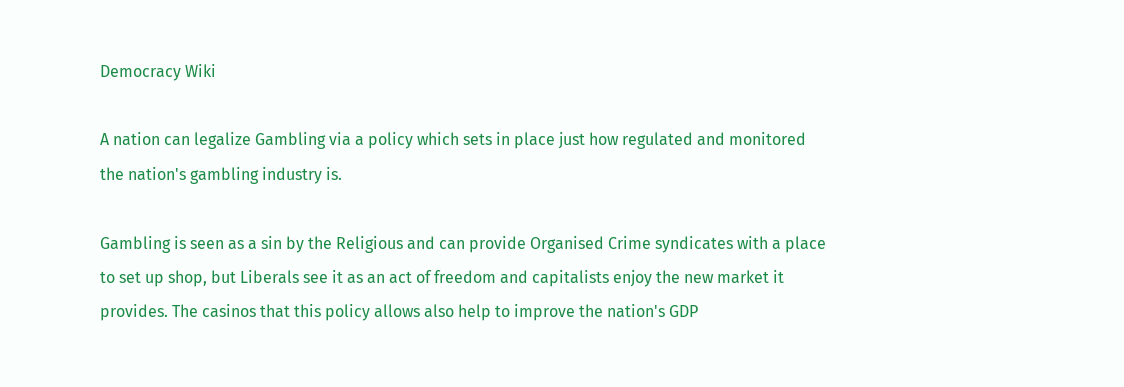Democracy Wiki

A nation can legalize Gambling via a policy which sets in place just how regulated and monitored the nation's gambling industry is.

Gambling is seen as a sin by the Religious and can provide Organised Crime syndicates with a place to set up shop, but Liberals see it as an act of freedom and capitalists enjoy the new market it provides. The casinos that this policy allows also help to improve the nation's GDP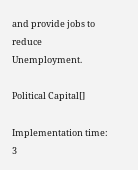and provide jobs to reduce Unemployment.

Political Capital[]

Implementation time: 3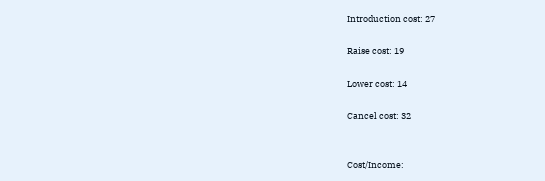Introduction cost: 27

Raise cost: 19

Lower cost: 14

Cancel cost: 32


Cost/Income: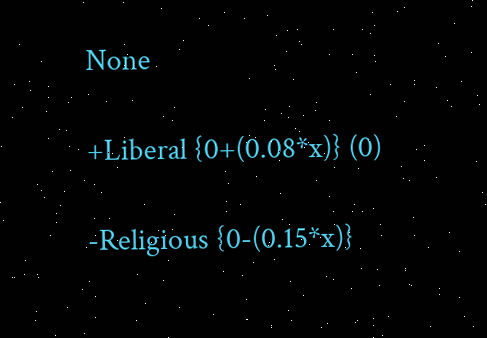None

+Liberal {0+(0.08*x)} (0)

-Religious {0-(0.15*x)}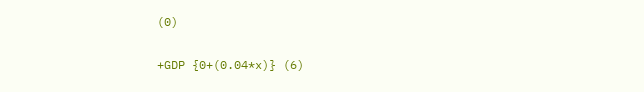(0)

+GDP {0+(0.04*x)} (6)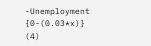-Unemployment {0-(0.03*x)} (4)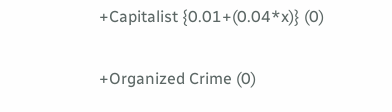+Capitalist {0.01+(0.04*x)} (0)

+Organized Crime (0)